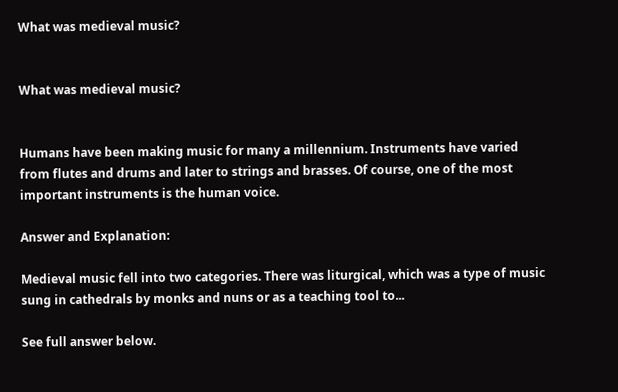What was medieval music?


What was medieval music?


Humans have been making music for many a millennium. Instruments have varied from flutes and drums and later to strings and brasses. Of course, one of the most important instruments is the human voice.

Answer and Explanation:

Medieval music fell into two categories. There was liturgical, which was a type of music sung in cathedrals by monks and nuns or as a teaching tool to...

See full answer below.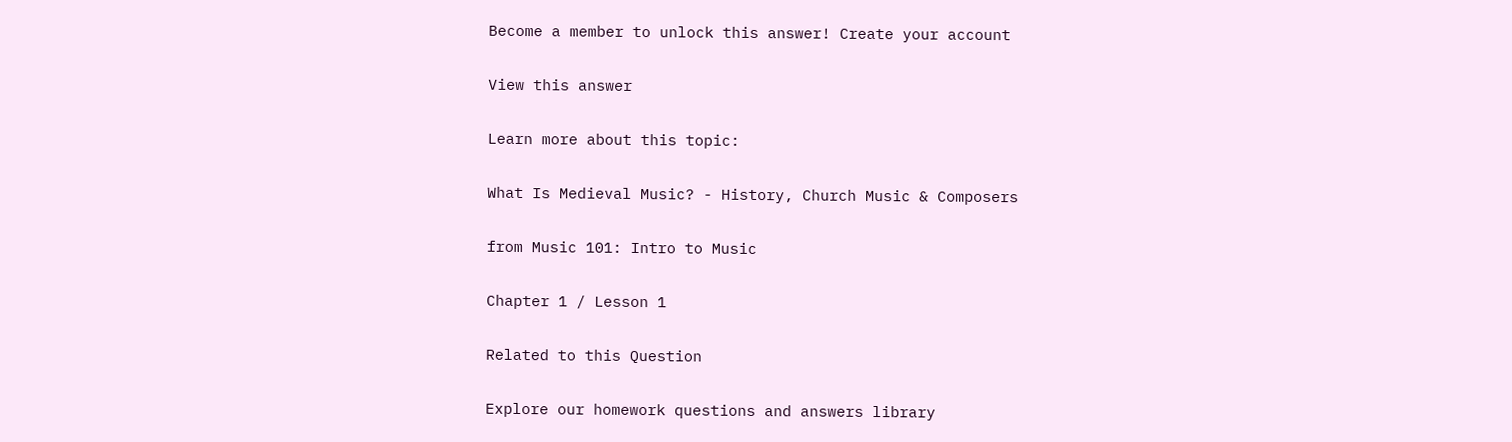Become a member to unlock this answer! Create your account

View this answer

Learn more about this topic:

What Is Medieval Music? - History, Church Music & Composers

from Music 101: Intro to Music

Chapter 1 / Lesson 1

Related to this Question

Explore our homework questions and answers library